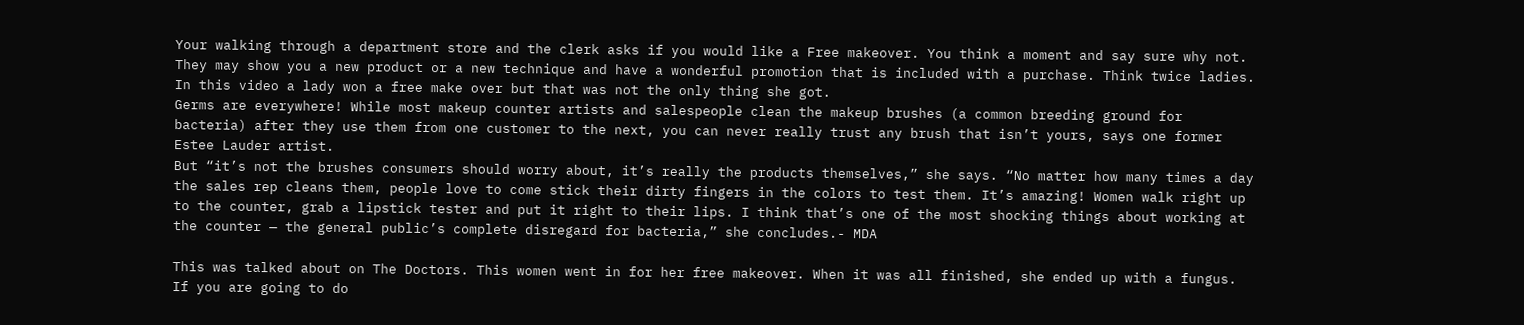Your walking through a department store and the clerk asks if you would like a Free makeover. You think a moment and say sure why not. They may show you a new product or a new technique and have a wonderful promotion that is included with a purchase. Think twice ladies. In this video a lady won a free make over but that was not the only thing she got.
Germs are everywhere! While most makeup counter artists and salespeople clean the makeup brushes (a common breeding ground for bacteria) after they use them from one customer to the next, you can never really trust any brush that isn’t yours, says one former Estee Lauder artist.
But “it’s not the brushes consumers should worry about, it’s really the products themselves,” she says. “No matter how many times a day the sales rep cleans them, people love to come stick their dirty fingers in the colors to test them. It’s amazing! Women walk right up to the counter, grab a lipstick tester and put it right to their lips. I think that’s one of the most shocking things about working at the counter — the general public’s complete disregard for bacteria,” she concludes.- MDA

This was talked about on The Doctors. This women went in for her free makeover. When it was all finished, she ended up with a fungus. If you are going to do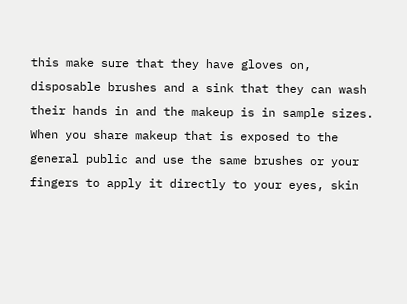this make sure that they have gloves on, disposable brushes and a sink that they can wash their hands in and the makeup is in sample sizes. When you share makeup that is exposed to the general public and use the same brushes or your fingers to apply it directly to your eyes, skin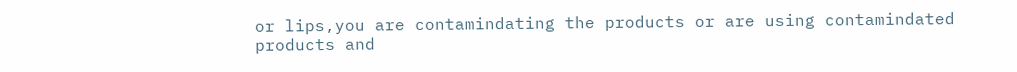or lips,you are contamindating the products or are using contamindated products and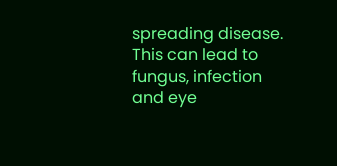spreading disease. This can lead to fungus, infection and eye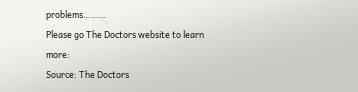problems………
Please go The Doctors website to learn more:
Source: The Doctors